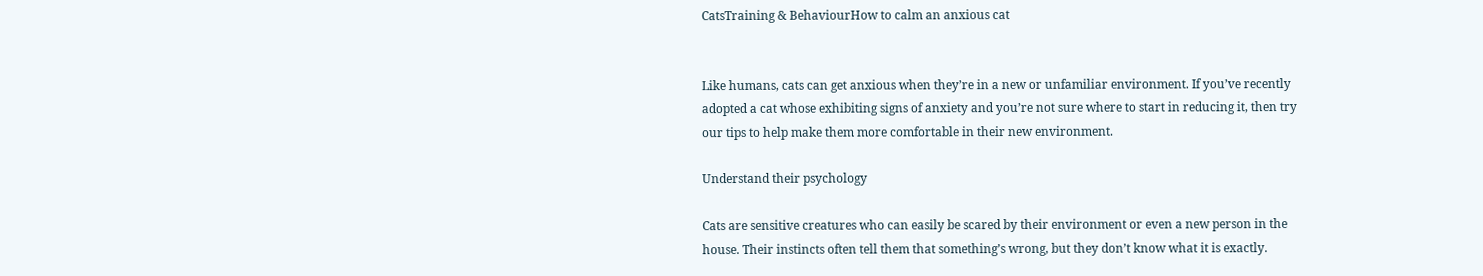CatsTraining & BehaviourHow to calm an anxious cat


Like humans, cats can get anxious when they’re in a new or unfamiliar environment. If you’ve recently adopted a cat whose exhibiting signs of anxiety and you’re not sure where to start in reducing it, then try our tips to help make them more comfortable in their new environment.

Understand their psychology

Cats are sensitive creatures who can easily be scared by their environment or even a new person in the house. Their instincts often tell them that something’s wrong, but they don’t know what it is exactly.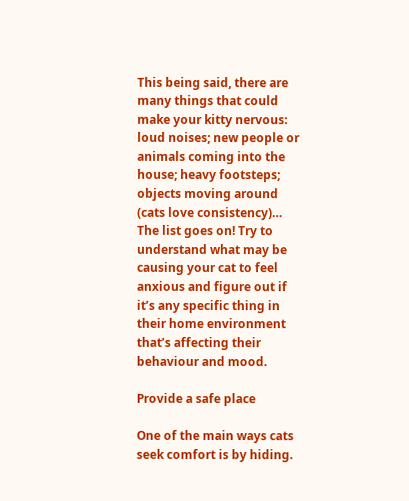This being said, there are many things that could make your kitty nervous: loud noises; new people or animals coming into the house; heavy footsteps; objects moving around (cats love consistency)… The list goes on! Try to understand what may be causing your cat to feel anxious and figure out if it’s any specific thing in their home environment that’s affecting their behaviour and mood.

Provide a safe place

One of the main ways cats seek comfort is by hiding.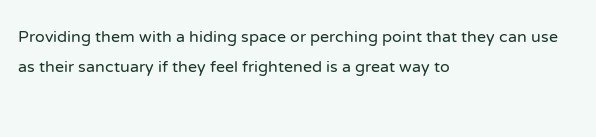Providing them with a hiding space or perching point that they can use as their sanctuary if they feel frightened is a great way to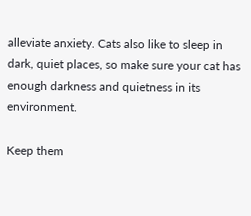alleviate anxiety. Cats also like to sleep in dark, quiet places, so make sure your cat has enough darkness and quietness in its environment.

Keep them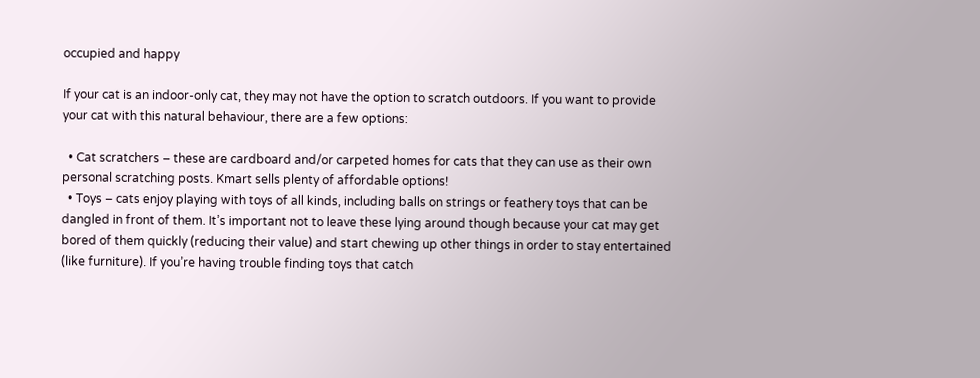occupied and happy

If your cat is an indoor-only cat, they may not have the option to scratch outdoors. If you want to provide your cat with this natural behaviour, there are a few options:

  • Cat scratchers – these are cardboard and/or carpeted homes for cats that they can use as their own personal scratching posts. Kmart sells plenty of affordable options!
  • Toys – cats enjoy playing with toys of all kinds, including balls on strings or feathery toys that can be dangled in front of them. It’s important not to leave these lying around though because your cat may get bored of them quickly (reducing their value) and start chewing up other things in order to stay entertained (like furniture). If you’re having trouble finding toys that catch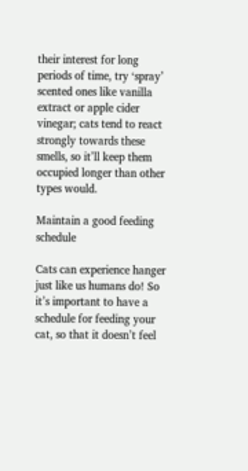their interest for long periods of time, try ‘spray’ scented ones like vanilla extract or apple cider vinegar; cats tend to react strongly towards these smells, so it’ll keep them occupied longer than other types would.

Maintain a good feeding schedule

Cats can experience hanger just like us humans do! So it’s important to have a schedule for feeding your cat, so that it doesn’t feel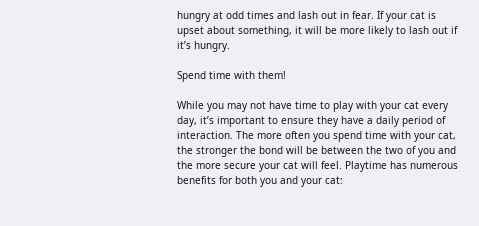hungry at odd times and lash out in fear. If your cat is upset about something, it will be more likely to lash out if it’s hungry.

Spend time with them!

While you may not have time to play with your cat every day, it’s important to ensure they have a daily period of interaction. The more often you spend time with your cat, the stronger the bond will be between the two of you and the more secure your cat will feel. Playtime has numerous benefits for both you and your cat: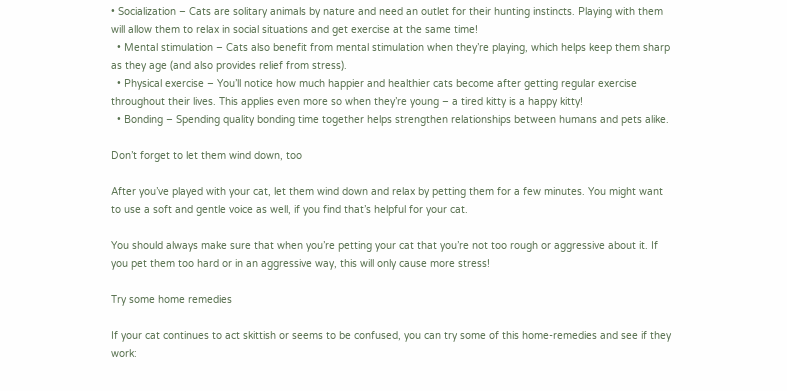• Socialization – Cats are solitary animals by nature and need an outlet for their hunting instincts. Playing with them will allow them to relax in social situations and get exercise at the same time!
  • Mental stimulation – Cats also benefit from mental stimulation when they’re playing, which helps keep them sharp as they age (and also provides relief from stress).
  • Physical exercise – You’ll notice how much happier and healthier cats become after getting regular exercise throughout their lives. This applies even more so when they’re young – a tired kitty is a happy kitty!
  • Bonding – Spending quality bonding time together helps strengthen relationships between humans and pets alike.

Don’t forget to let them wind down, too

After you’ve played with your cat, let them wind down and relax by petting them for a few minutes. You might want to use a soft and gentle voice as well, if you find that’s helpful for your cat.

You should always make sure that when you’re petting your cat that you’re not too rough or aggressive about it. If you pet them too hard or in an aggressive way, this will only cause more stress!

Try some home remedies

If your cat continues to act skittish or seems to be confused, you can try some of this home-remedies and see if they work: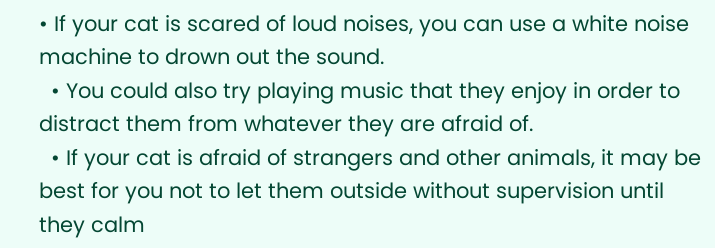• If your cat is scared of loud noises, you can use a white noise machine to drown out the sound.
  • You could also try playing music that they enjoy in order to distract them from whatever they are afraid of.
  • If your cat is afraid of strangers and other animals, it may be best for you not to let them outside without supervision until they calm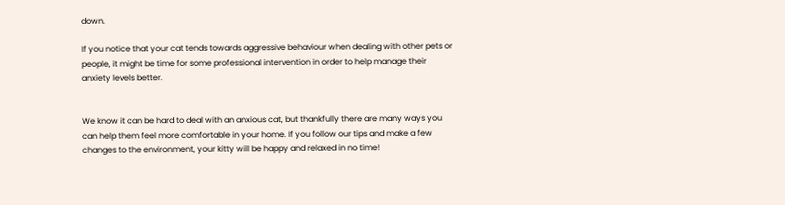down.

If you notice that your cat tends towards aggressive behaviour when dealing with other pets or people, it might be time for some professional intervention in order to help manage their anxiety levels better.


We know it can be hard to deal with an anxious cat, but thankfully there are many ways you can help them feel more comfortable in your home. If you follow our tips and make a few changes to the environment, your kitty will be happy and relaxed in no time!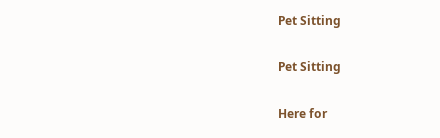Pet Sitting

Pet Sitting

Here for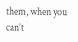them, when you can’t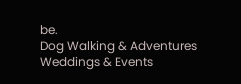be.
Dog Walking & Adventures
Weddings & Events